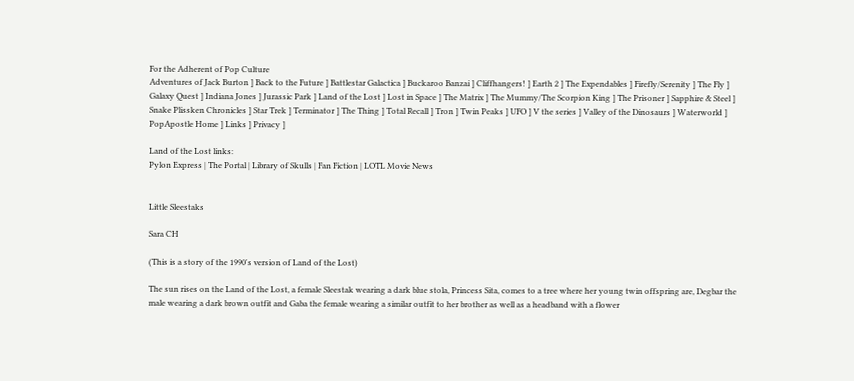For the Adherent of Pop Culture
Adventures of Jack Burton ] Back to the Future ] Battlestar Galactica ] Buckaroo Banzai ] Cliffhangers! ] Earth 2 ] The Expendables ] Firefly/Serenity ] The Fly ] Galaxy Quest ] Indiana Jones ] Jurassic Park ] Land of the Lost ] Lost in Space ] The Matrix ] The Mummy/The Scorpion King ] The Prisoner ] Sapphire & Steel ] Snake Plissken Chronicles ] Star Trek ] Terminator ] The Thing ] Total Recall ] Tron ] Twin Peaks ] UFO ] V the series ] Valley of the Dinosaurs ] Waterworld ] PopApostle Home ] Links ] Privacy ]

Land of the Lost links:
Pylon Express | The Portal | Library of Skulls | Fan Fiction | LOTL Movie News


Little Sleestaks

Sara CH

(This is a story of the 1990's version of Land of the Lost)

The sun rises on the Land of the Lost, a female Sleestak wearing a dark blue stola, Princess Sita, comes to a tree where her young twin offspring are, Degbar the male wearing a dark brown outfit and Gaba the female wearing a similar outfit to her brother as well as a headband with a flower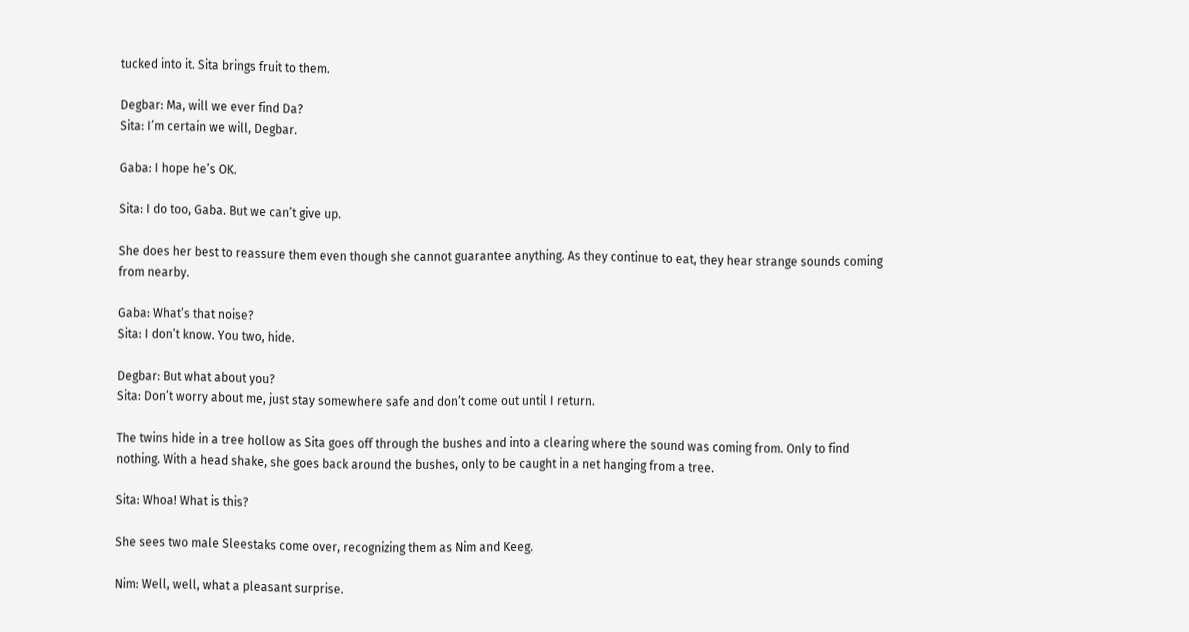tucked into it. Sita brings fruit to them.

Degbar: Ma, will we ever find Da?
Sita: I’m certain we will, Degbar.

Gaba: I hope he’s OK.

Sita: I do too, Gaba. But we can’t give up.

She does her best to reassure them even though she cannot guarantee anything. As they continue to eat, they hear strange sounds coming from nearby.

Gaba: What’s that noise?
Sita: I don’t know. You two, hide.

Degbar: But what about you?
Sita: Don’t worry about me, just stay somewhere safe and don’t come out until I return.

The twins hide in a tree hollow as Sita goes off through the bushes and into a clearing where the sound was coming from. Only to find nothing. With a head shake, she goes back around the bushes, only to be caught in a net hanging from a tree.

Sita: Whoa! What is this?

She sees two male Sleestaks come over, recognizing them as Nim and Keeg.

Nim: Well, well, what a pleasant surprise.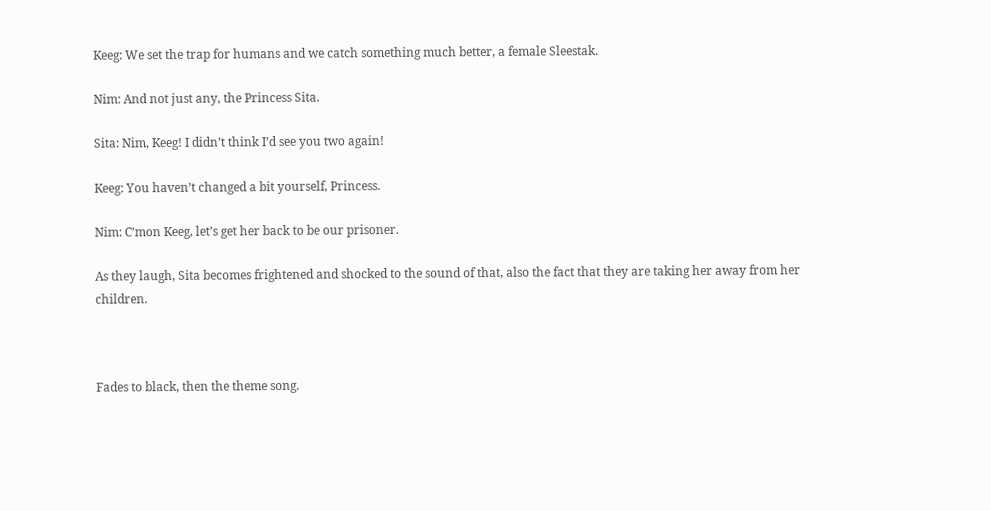Keeg: We set the trap for humans and we catch something much better, a female Sleestak.

Nim: And not just any, the Princess Sita.

Sita: Nim, Keeg! I didn’t think I’d see you two again!

Keeg: You haven’t changed a bit yourself, Princess.

Nim: C’mon Keeg, let’s get her back to be our prisoner.

As they laugh, Sita becomes frightened and shocked to the sound of that, also the fact that they are taking her away from her children.



Fades to black, then the theme song.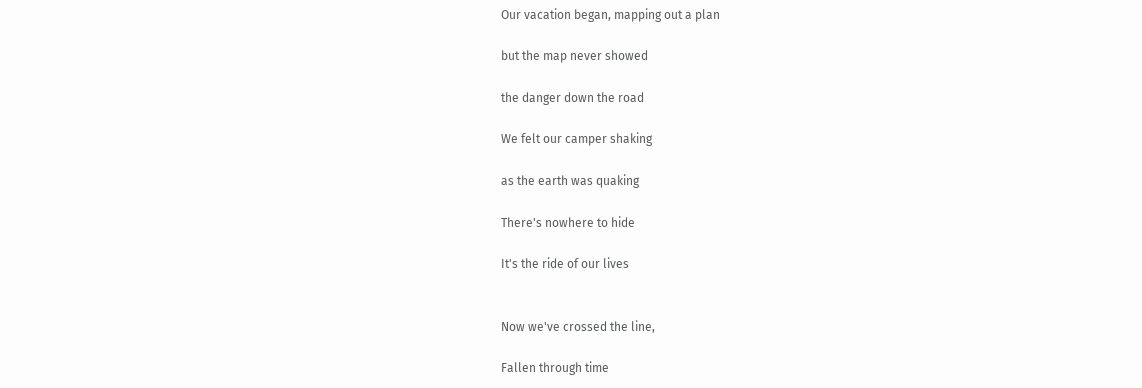Our vacation began, mapping out a plan

but the map never showed

the danger down the road

We felt our camper shaking

as the earth was quaking

There's nowhere to hide

It's the ride of our lives


Now we've crossed the line,

Fallen through time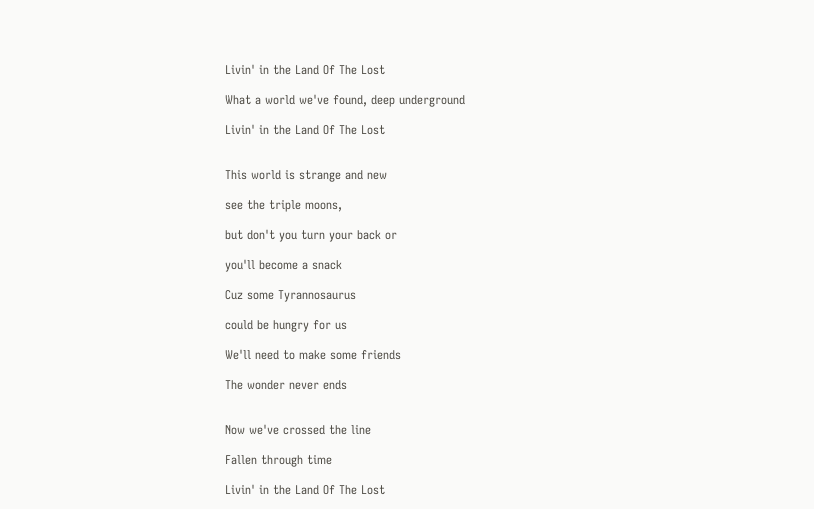Livin' in the Land Of The Lost

What a world we've found, deep underground

Livin' in the Land Of The Lost


This world is strange and new

see the triple moons,

but don't you turn your back or

you'll become a snack

Cuz some Tyrannosaurus

could be hungry for us

We'll need to make some friends

The wonder never ends


Now we've crossed the line

Fallen through time

Livin' in the Land Of The Lost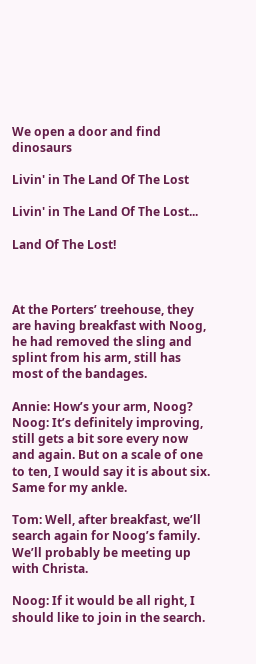We open a door and find dinosaurs

Livin' in The Land Of The Lost

Livin' in The Land Of The Lost...

Land Of The Lost!



At the Porters’ treehouse, they are having breakfast with Noog, he had removed the sling and splint from his arm, still has most of the bandages.

Annie: How’s your arm, Noog?
Noog: It’s definitely improving, still gets a bit sore every now and again. But on a scale of one to ten, I would say it is about six. Same for my ankle.

Tom: Well, after breakfast, we’ll search again for Noog’s family. We’ll probably be meeting up with Christa.

Noog: If it would be all right, I should like to join in the search.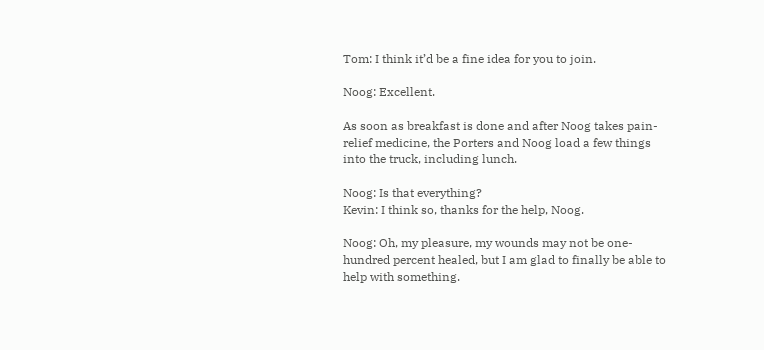Tom: I think it’d be a fine idea for you to join.

Noog: Excellent.

As soon as breakfast is done and after Noog takes pain-relief medicine, the Porters and Noog load a few things into the truck, including lunch.

Noog: Is that everything?
Kevin: I think so, thanks for the help, Noog.

Noog: Oh, my pleasure, my wounds may not be one-hundred percent healed, but I am glad to finally be able to help with something.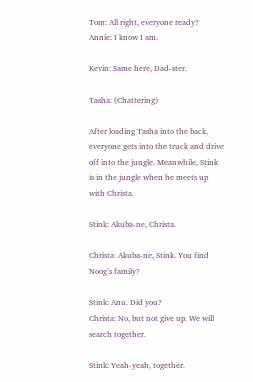Tom: All right, everyone ready?
Annie: I know I am.

Kevin: Same here, Dad-ster.

Tasha: (Chattering)

After loading Tasha into the back, everyone gets into the truck and drive off into the jungle. Meanwhile, Stink is in the jungle when he meets up with Christa.

Stink: Akuba-ne, Christa.

Christa: Akuba-ne, Stink. You find Noog’s family?

Stink: Anu. Did you?
Christa: No, but not give up. We will search together.

Stink: Yeah-yeah, together.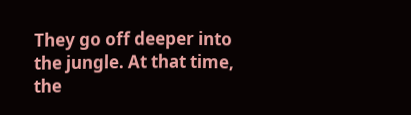They go off deeper into the jungle. At that time, the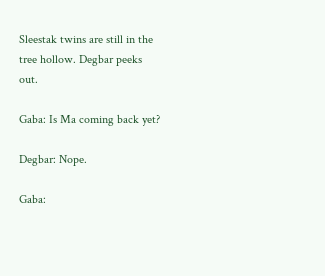Sleestak twins are still in the tree hollow. Degbar peeks out.

Gaba: Is Ma coming back yet?

Degbar: Nope.

Gaba: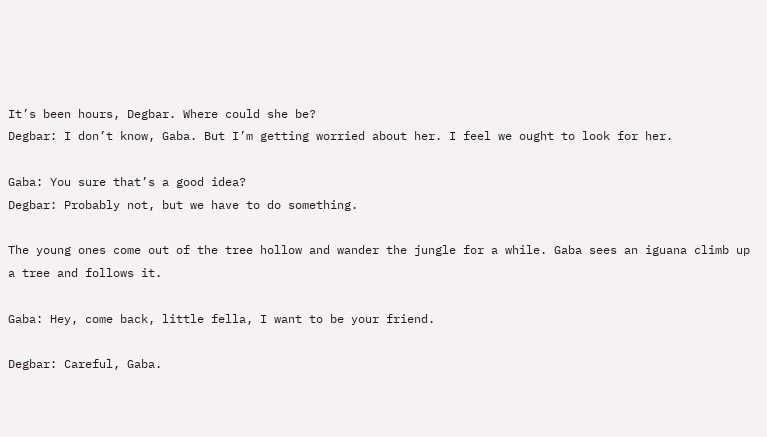It’s been hours, Degbar. Where could she be?
Degbar: I don’t know, Gaba. But I’m getting worried about her. I feel we ought to look for her.

Gaba: You sure that’s a good idea?
Degbar: Probably not, but we have to do something.

The young ones come out of the tree hollow and wander the jungle for a while. Gaba sees an iguana climb up a tree and follows it.

Gaba: Hey, come back, little fella, I want to be your friend.

Degbar: Careful, Gaba.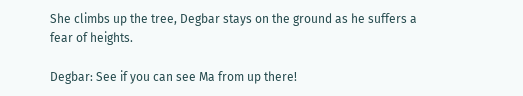She climbs up the tree, Degbar stays on the ground as he suffers a fear of heights.

Degbar: See if you can see Ma from up there!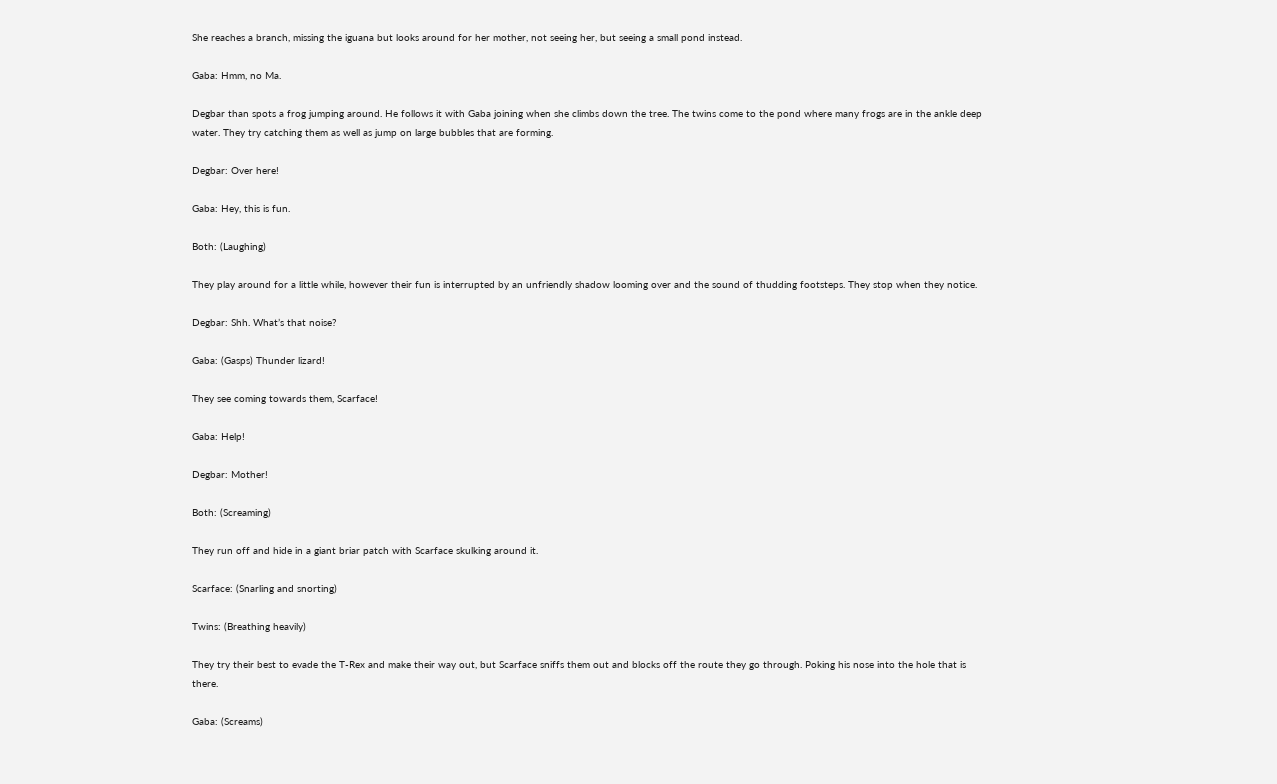She reaches a branch, missing the iguana but looks around for her mother, not seeing her, but seeing a small pond instead.

Gaba: Hmm, no Ma.

Degbar than spots a frog jumping around. He follows it with Gaba joining when she climbs down the tree. The twins come to the pond where many frogs are in the ankle deep water. They try catching them as well as jump on large bubbles that are forming.

Degbar: Over here!

Gaba: Hey, this is fun.

Both: (Laughing)

They play around for a little while, however their fun is interrupted by an unfriendly shadow looming over and the sound of thudding footsteps. They stop when they notice.

Degbar: Shh. What’s that noise?

Gaba: (Gasps) Thunder lizard!

They see coming towards them, Scarface!

Gaba: Help!

Degbar: Mother!

Both: (Screaming)

They run off and hide in a giant briar patch with Scarface skulking around it.

Scarface: (Snarling and snorting)

Twins: (Breathing heavily)

They try their best to evade the T-Rex and make their way out, but Scarface sniffs them out and blocks off the route they go through. Poking his nose into the hole that is there.

Gaba: (Screams)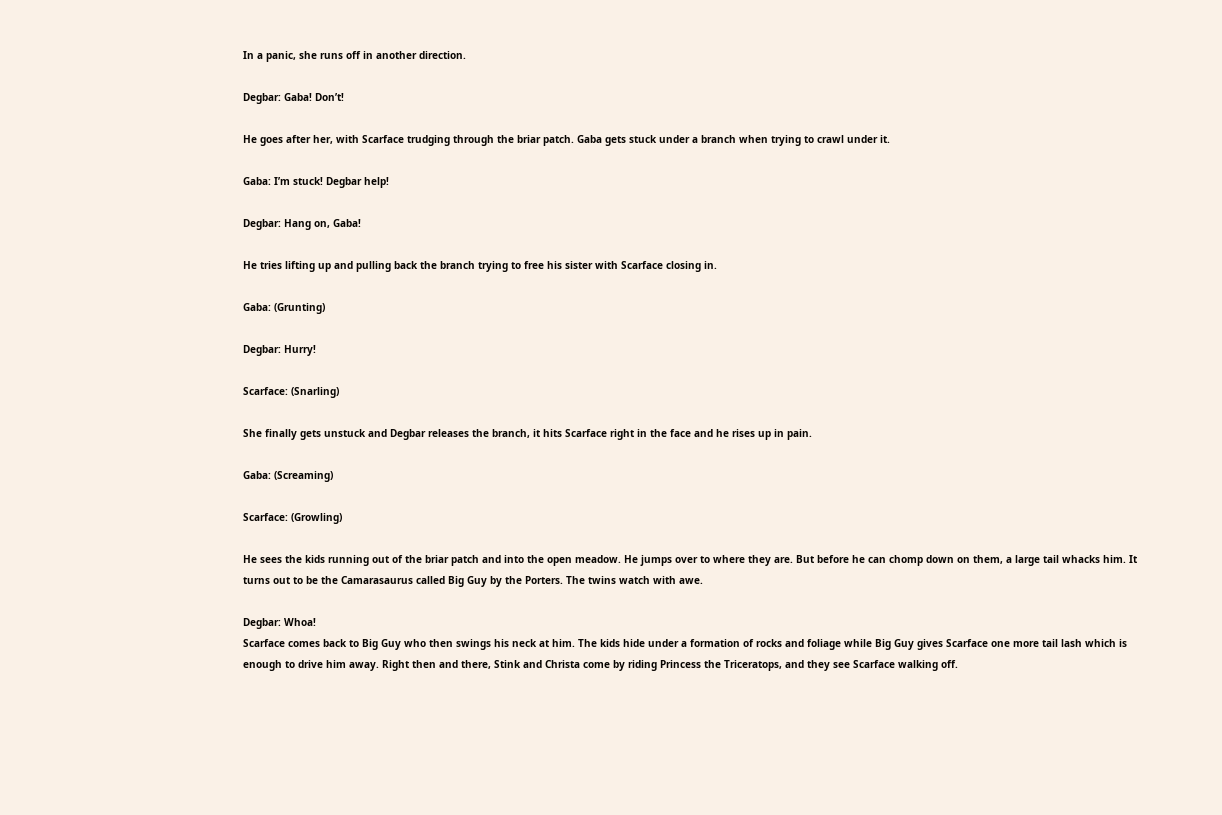In a panic, she runs off in another direction.

Degbar: Gaba! Don’t!

He goes after her, with Scarface trudging through the briar patch. Gaba gets stuck under a branch when trying to crawl under it.

Gaba: I’m stuck! Degbar help!

Degbar: Hang on, Gaba!

He tries lifting up and pulling back the branch trying to free his sister with Scarface closing in.

Gaba: (Grunting)

Degbar: Hurry!

Scarface: (Snarling)

She finally gets unstuck and Degbar releases the branch, it hits Scarface right in the face and he rises up in pain.

Gaba: (Screaming)

Scarface: (Growling)

He sees the kids running out of the briar patch and into the open meadow. He jumps over to where they are. But before he can chomp down on them, a large tail whacks him. It turns out to be the Camarasaurus called Big Guy by the Porters. The twins watch with awe.

Degbar: Whoa!
Scarface comes back to Big Guy who then swings his neck at him. The kids hide under a formation of rocks and foliage while Big Guy gives Scarface one more tail lash which is enough to drive him away. Right then and there, Stink and Christa come by riding Princess the Triceratops, and they see Scarface walking off.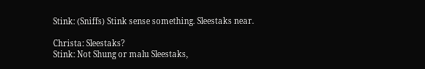Stink: (Sniffs) Stink sense something. Sleestaks near.

Christa: Sleestaks?
Stink: Not Shung or malu Sleestaks,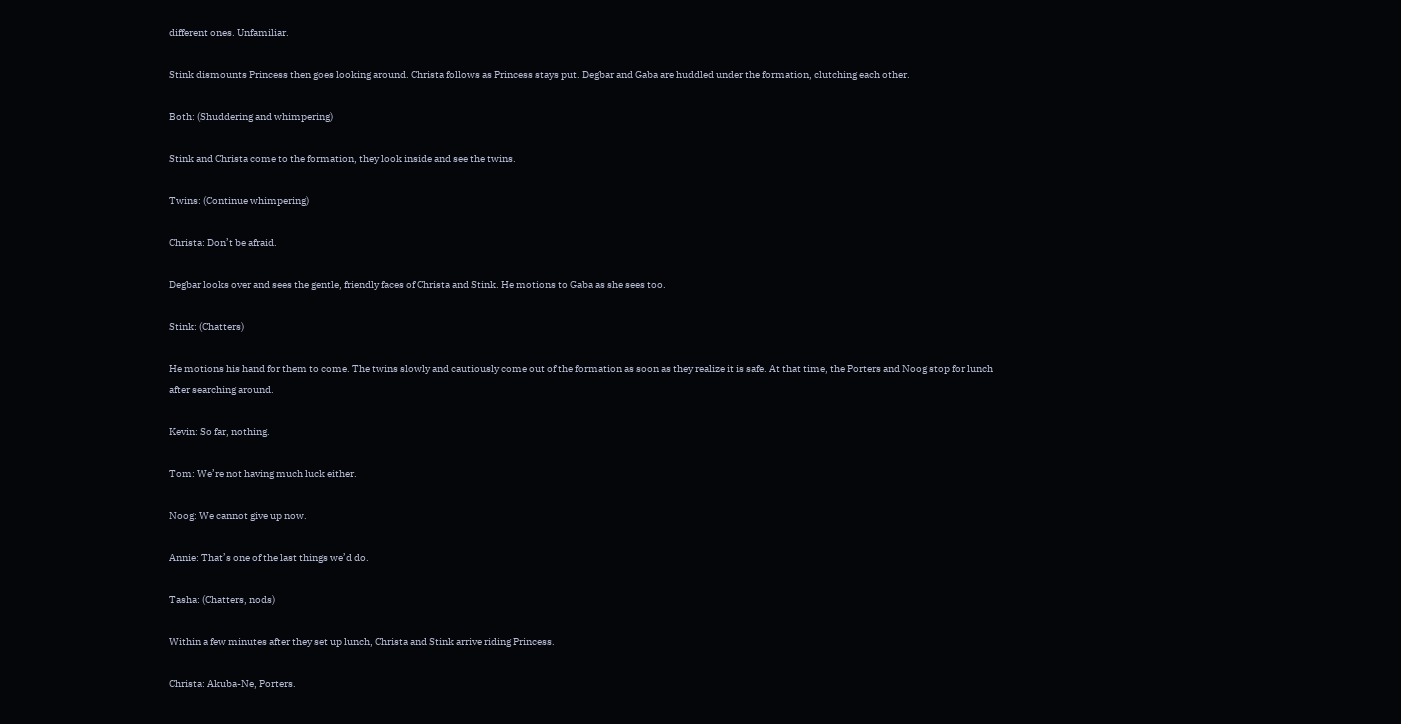different ones. Unfamiliar.

Stink dismounts Princess then goes looking around. Christa follows as Princess stays put. Degbar and Gaba are huddled under the formation, clutching each other.

Both: (Shuddering and whimpering)

Stink and Christa come to the formation, they look inside and see the twins.

Twins: (Continue whimpering)

Christa: Don’t be afraid.

Degbar looks over and sees the gentle, friendly faces of Christa and Stink. He motions to Gaba as she sees too.

Stink: (Chatters)

He motions his hand for them to come. The twins slowly and cautiously come out of the formation as soon as they realize it is safe. At that time, the Porters and Noog stop for lunch after searching around.

Kevin: So far, nothing.

Tom: We’re not having much luck either.

Noog: We cannot give up now.

Annie: That’s one of the last things we’d do.

Tasha: (Chatters, nods)

Within a few minutes after they set up lunch, Christa and Stink arrive riding Princess.

Christa: Akuba-Ne, Porters.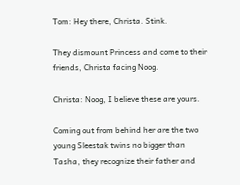Tom: Hey there, Christa. Stink.

They dismount Princess and come to their friends, Christa facing Noog.

Christa: Noog, I believe these are yours.

Coming out from behind her are the two young Sleestak twins no bigger than Tasha, they recognize their father and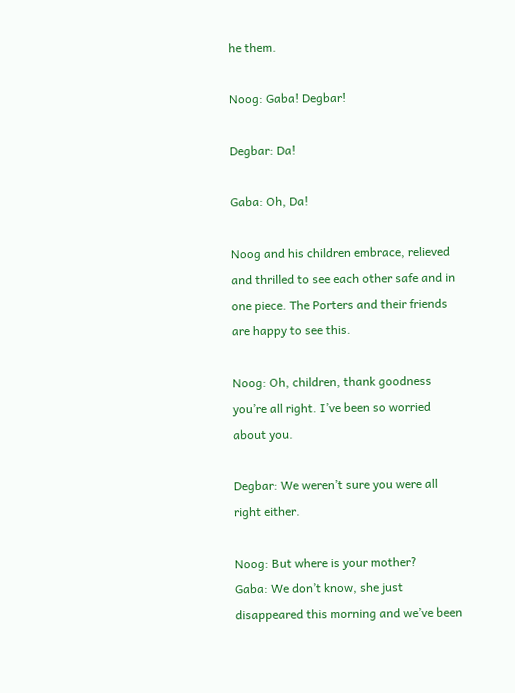he them.

Noog: Gaba! Degbar!

Degbar: Da!

Gaba: Oh, Da!

Noog and his children embrace, relieved and thrilled to see each other safe and in one piece. The Porters and their friends are happy to see this.

Noog: Oh, children, thank goodness you’re all right. I’ve been so worried about you.

Degbar: We weren’t sure you were all right either.

Noog: But where is your mother?
Gaba: We don’t know, she just disappeared this morning and we’ve been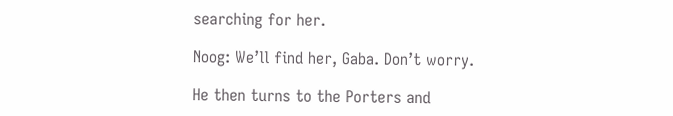searching for her.

Noog: We’ll find her, Gaba. Don’t worry.

He then turns to the Porters and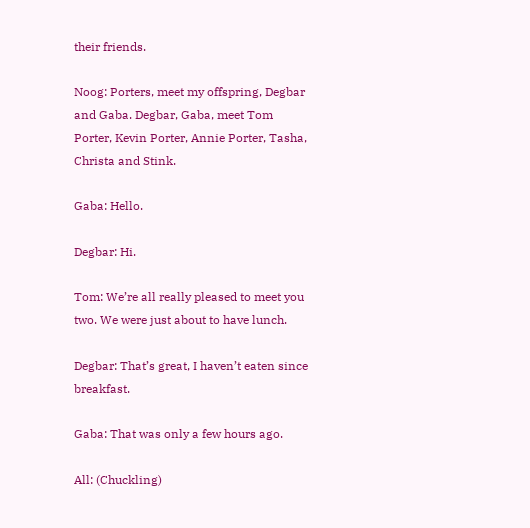their friends.

Noog: Porters, meet my offspring, Degbar and Gaba. Degbar, Gaba, meet Tom Porter, Kevin Porter, Annie Porter, Tasha, Christa and Stink.

Gaba: Hello.

Degbar: Hi.

Tom: We’re all really pleased to meet you two. We were just about to have lunch.

Degbar: That’s great, I haven’t eaten since breakfast.

Gaba: That was only a few hours ago.

All: (Chuckling)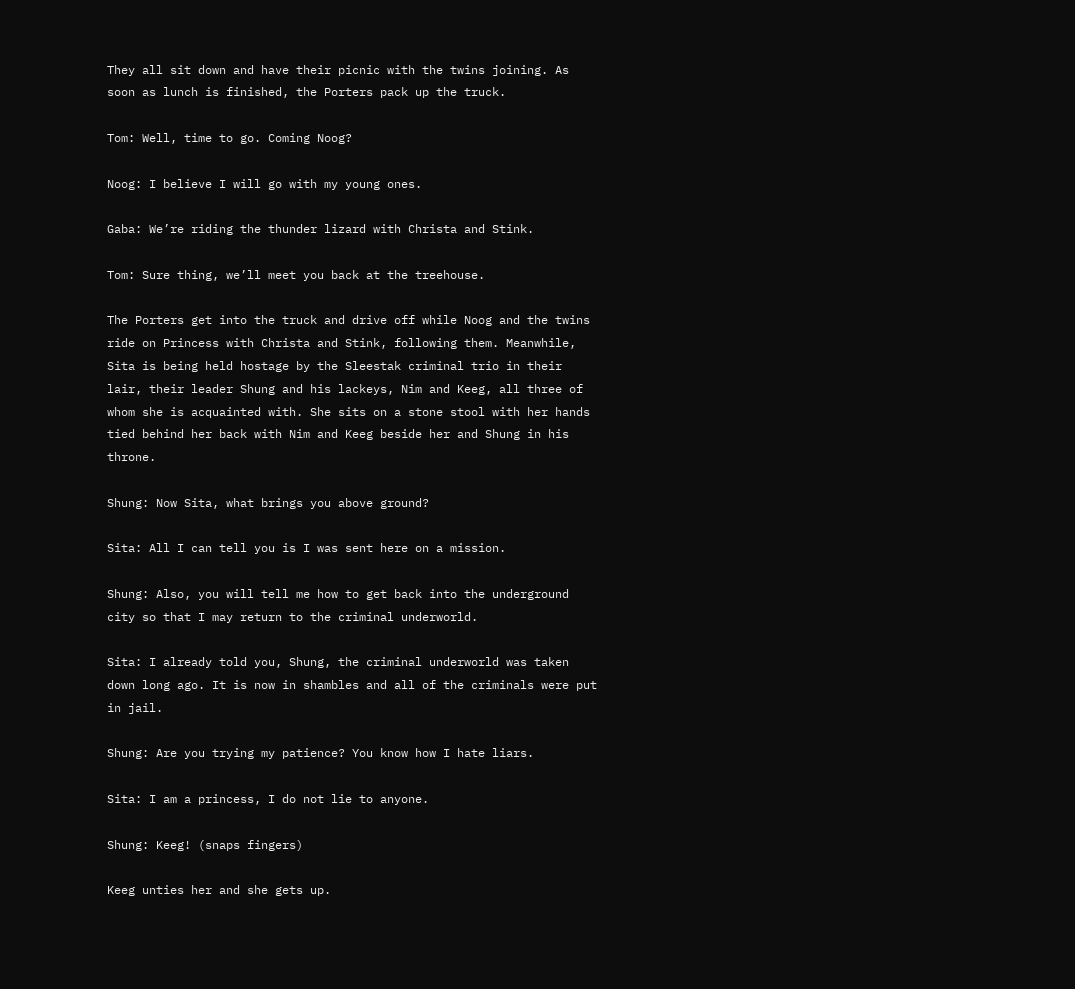They all sit down and have their picnic with the twins joining. As soon as lunch is finished, the Porters pack up the truck.

Tom: Well, time to go. Coming Noog?

Noog: I believe I will go with my young ones.

Gaba: We’re riding the thunder lizard with Christa and Stink.

Tom: Sure thing, we’ll meet you back at the treehouse.

The Porters get into the truck and drive off while Noog and the twins ride on Princess with Christa and Stink, following them. Meanwhile, Sita is being held hostage by the Sleestak criminal trio in their lair, their leader Shung and his lackeys, Nim and Keeg, all three of whom she is acquainted with. She sits on a stone stool with her hands tied behind her back with Nim and Keeg beside her and Shung in his throne.

Shung: Now Sita, what brings you above ground?

Sita: All I can tell you is I was sent here on a mission.

Shung: Also, you will tell me how to get back into the underground city so that I may return to the criminal underworld.

Sita: I already told you, Shung, the criminal underworld was taken down long ago. It is now in shambles and all of the criminals were put in jail.

Shung: Are you trying my patience? You know how I hate liars.

Sita: I am a princess, I do not lie to anyone.

Shung: Keeg! (snaps fingers)

Keeg unties her and she gets up.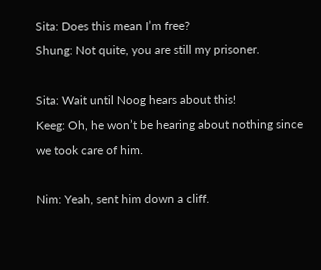Sita: Does this mean I’m free?
Shung: Not quite, you are still my prisoner.

Sita: Wait until Noog hears about this!
Keeg: Oh, he won’t be hearing about nothing since we took care of him.

Nim: Yeah, sent him down a cliff.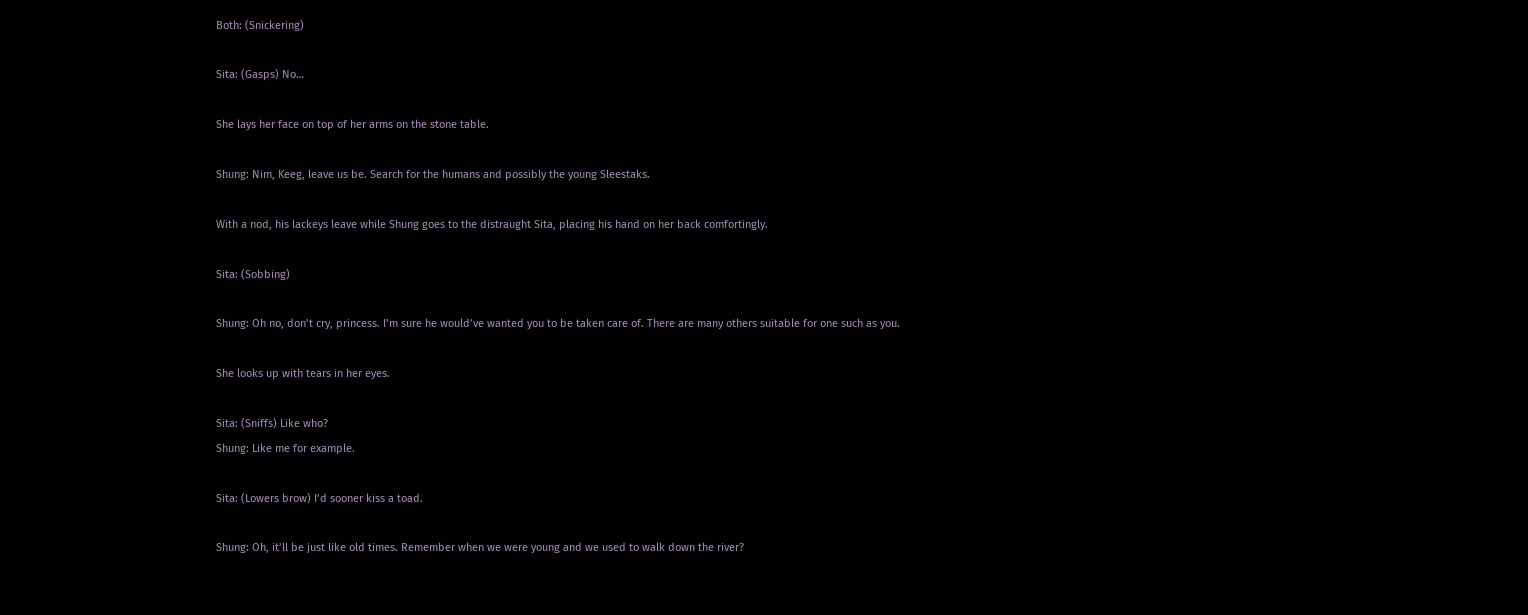Both: (Snickering)

Sita: (Gasps) No…

She lays her face on top of her arms on the stone table.

Shung: Nim, Keeg, leave us be. Search for the humans and possibly the young Sleestaks.

With a nod, his lackeys leave while Shung goes to the distraught Sita, placing his hand on her back comfortingly.

Sita: (Sobbing)

Shung: Oh no, don’t cry, princess. I’m sure he would’ve wanted you to be taken care of. There are many others suitable for one such as you.

She looks up with tears in her eyes.

Sita: (Sniffs) Like who?
Shung: Like me for example.

Sita: (Lowers brow) I’d sooner kiss a toad.

Shung: Oh, it’ll be just like old times. Remember when we were young and we used to walk down the river?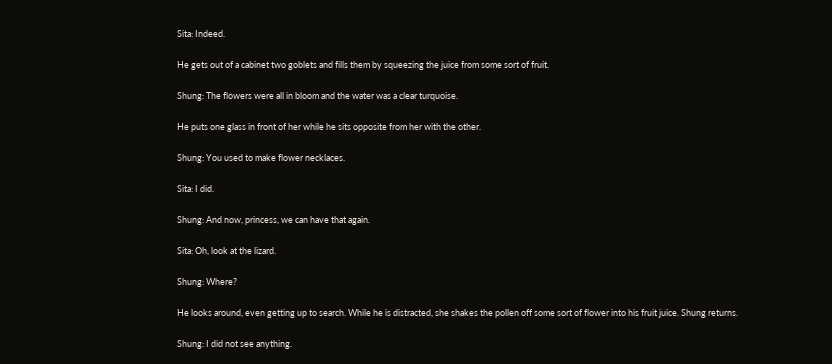Sita: Indeed.

He gets out of a cabinet two goblets and fills them by squeezing the juice from some sort of fruit.

Shung: The flowers were all in bloom and the water was a clear turquoise.

He puts one glass in front of her while he sits opposite from her with the other.

Shung: You used to make flower necklaces.

Sita: I did.

Shung: And now, princess, we can have that again.

Sita: Oh, look at the lizard.

Shung: Where?

He looks around, even getting up to search. While he is distracted, she shakes the pollen off some sort of flower into his fruit juice. Shung returns.

Shung: I did not see anything.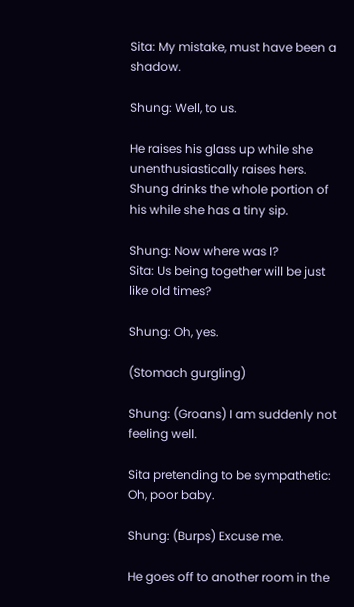Sita: My mistake, must have been a shadow.

Shung: Well, to us.

He raises his glass up while she unenthusiastically raises hers. Shung drinks the whole portion of his while she has a tiny sip.

Shung: Now where was I?
Sita: Us being together will be just like old times?

Shung: Oh, yes.

(Stomach gurgling)

Shung: (Groans) I am suddenly not feeling well.

Sita pretending to be sympathetic: Oh, poor baby.

Shung: (Burps) Excuse me.

He goes off to another room in the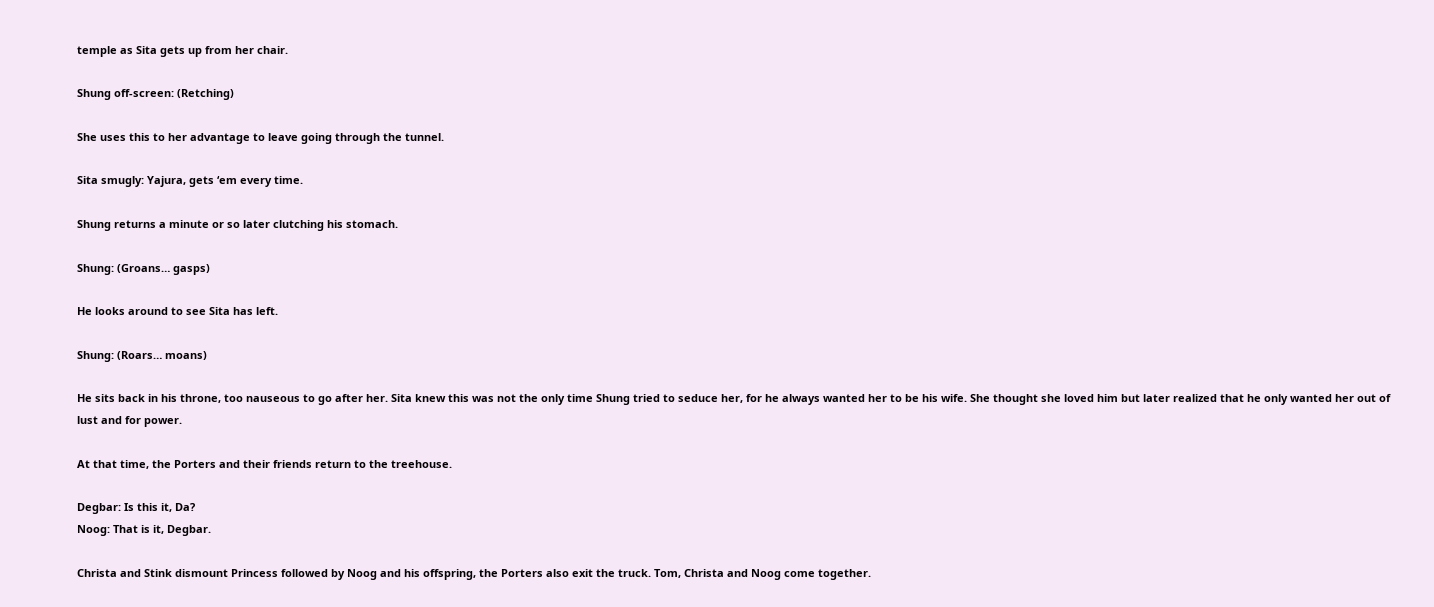temple as Sita gets up from her chair.

Shung off-screen: (Retching)

She uses this to her advantage to leave going through the tunnel.

Sita smugly: Yajura, gets ‘em every time.

Shung returns a minute or so later clutching his stomach.

Shung: (Groans… gasps)

He looks around to see Sita has left.

Shung: (Roars… moans)

He sits back in his throne, too nauseous to go after her. Sita knew this was not the only time Shung tried to seduce her, for he always wanted her to be his wife. She thought she loved him but later realized that he only wanted her out of lust and for power.

At that time, the Porters and their friends return to the treehouse.

Degbar: Is this it, Da?
Noog: That is it, Degbar.

Christa and Stink dismount Princess followed by Noog and his offspring, the Porters also exit the truck. Tom, Christa and Noog come together.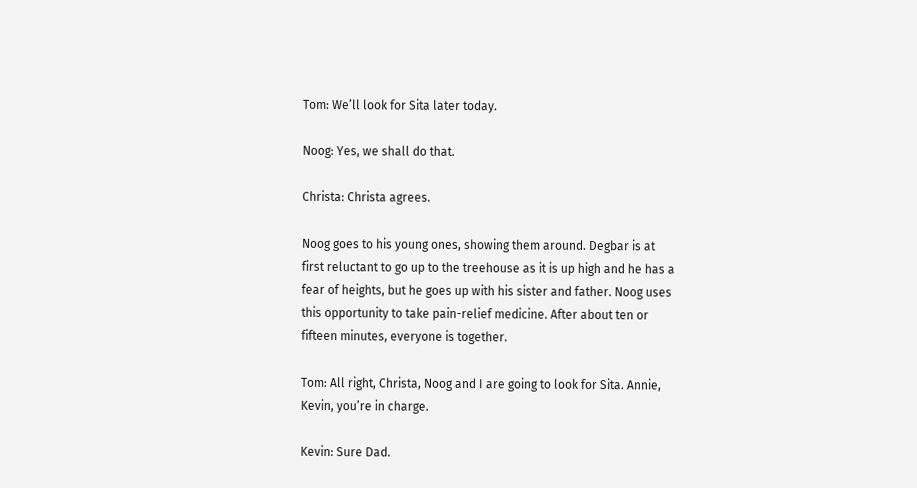Tom: We’ll look for Sita later today.

Noog: Yes, we shall do that.

Christa: Christa agrees.

Noog goes to his young ones, showing them around. Degbar is at first reluctant to go up to the treehouse as it is up high and he has a fear of heights, but he goes up with his sister and father. Noog uses this opportunity to take pain-relief medicine. After about ten or fifteen minutes, everyone is together.

Tom: All right, Christa, Noog and I are going to look for Sita. Annie, Kevin, you’re in charge.

Kevin: Sure Dad.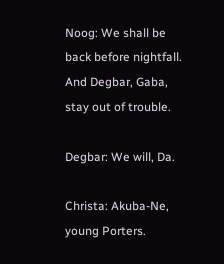Noog: We shall be back before nightfall. And Degbar, Gaba, stay out of trouble.

Degbar: We will, Da.

Christa: Akuba-Ne, young Porters.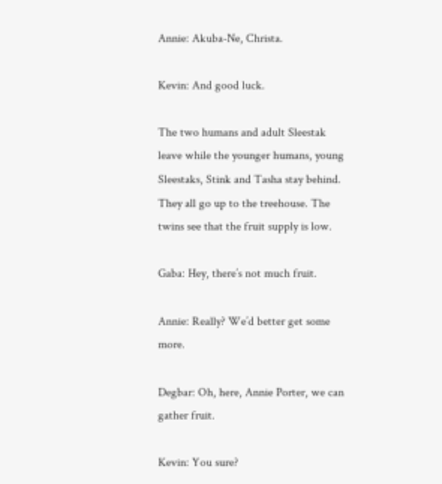Annie: Akuba-Ne, Christa.

Kevin: And good luck.

The two humans and adult Sleestak leave while the younger humans, young Sleestaks, Stink and Tasha stay behind. They all go up to the treehouse. The twins see that the fruit supply is low.

Gaba: Hey, there’s not much fruit.

Annie: Really? We’d better get some more.

Degbar: Oh, here, Annie Porter, we can gather fruit.

Kevin: You sure?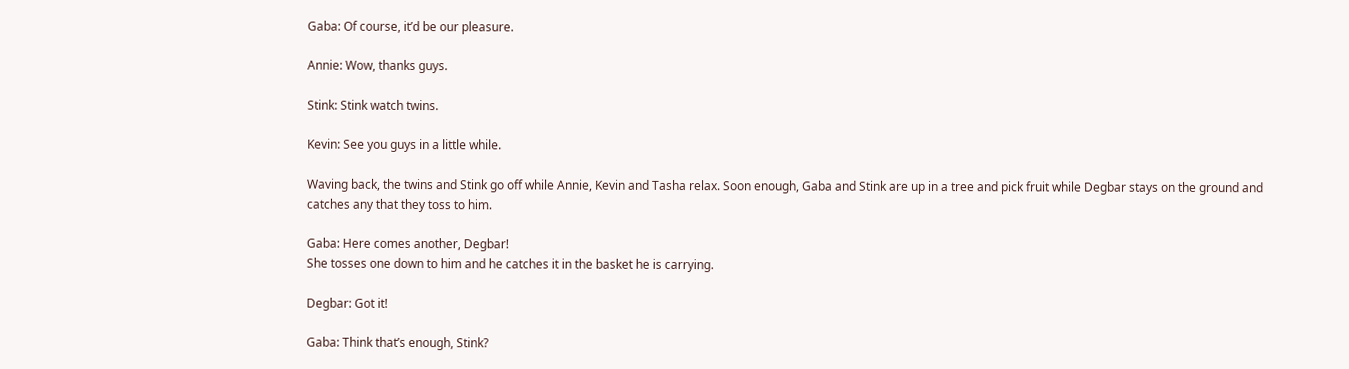Gaba: Of course, it’d be our pleasure.

Annie: Wow, thanks guys.

Stink: Stink watch twins.

Kevin: See you guys in a little while.

Waving back, the twins and Stink go off while Annie, Kevin and Tasha relax. Soon enough, Gaba and Stink are up in a tree and pick fruit while Degbar stays on the ground and catches any that they toss to him.

Gaba: Here comes another, Degbar!
She tosses one down to him and he catches it in the basket he is carrying.

Degbar: Got it!

Gaba: Think that’s enough, Stink?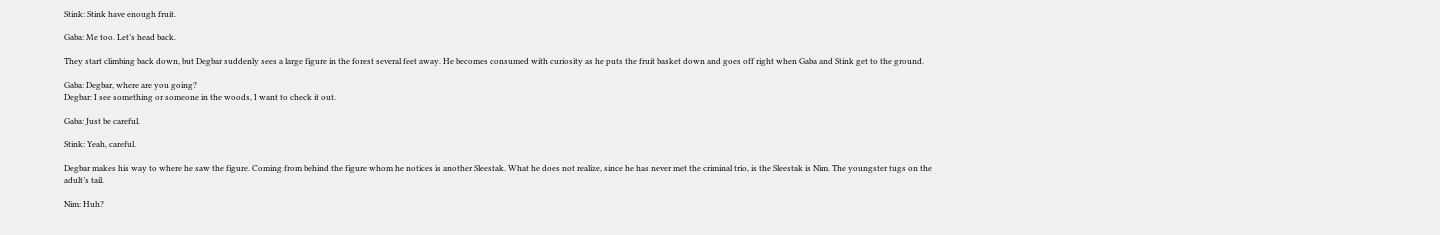Stink: Stink have enough fruit.

Gaba: Me too. Let’s head back.

They start climbing back down, but Degbar suddenly sees a large figure in the forest several feet away. He becomes consumed with curiosity as he puts the fruit basket down and goes off right when Gaba and Stink get to the ground.

Gaba: Degbar, where are you going?
Degbar: I see something or someone in the woods, I want to check it out.

Gaba: Just be careful.

Stink: Yeah, careful.

Degbar makes his way to where he saw the figure. Coming from behind the figure whom he notices is another Sleestak. What he does not realize, since he has never met the criminal trio, is the Sleestak is Nim. The youngster tugs on the adult’s tail.

Nim: Huh?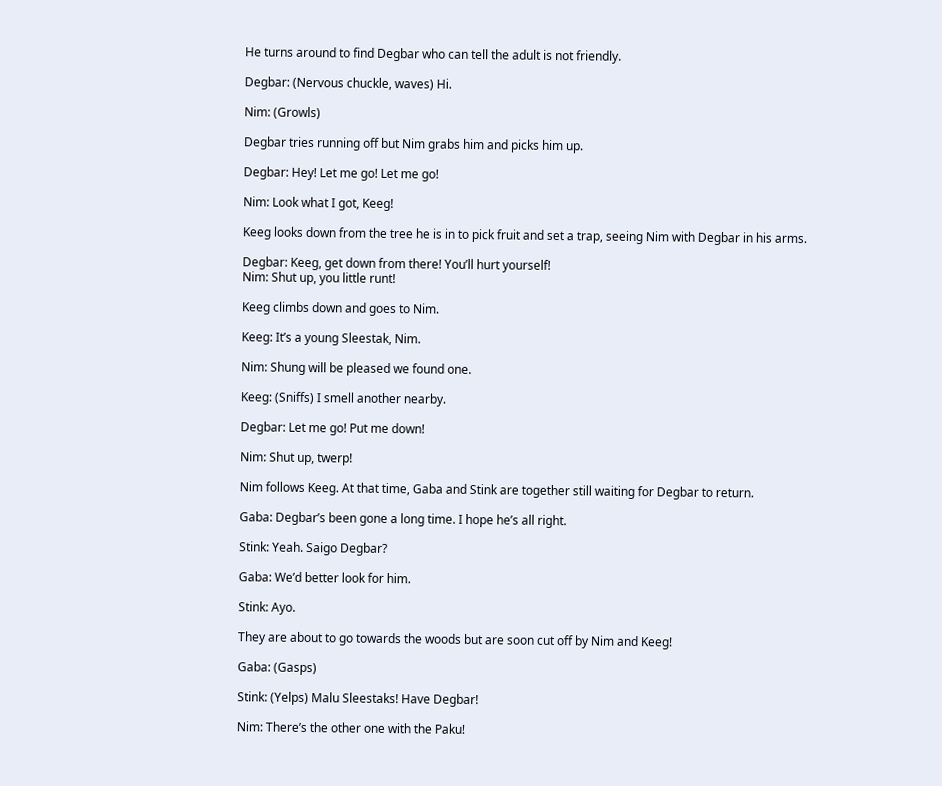He turns around to find Degbar who can tell the adult is not friendly.

Degbar: (Nervous chuckle, waves) Hi.

Nim: (Growls)

Degbar tries running off but Nim grabs him and picks him up.

Degbar: Hey! Let me go! Let me go!

Nim: Look what I got, Keeg!

Keeg looks down from the tree he is in to pick fruit and set a trap, seeing Nim with Degbar in his arms.

Degbar: Keeg, get down from there! You’ll hurt yourself!
Nim: Shut up, you little runt!

Keeg climbs down and goes to Nim.

Keeg: It’s a young Sleestak, Nim.

Nim: Shung will be pleased we found one.

Keeg: (Sniffs) I smell another nearby.

Degbar: Let me go! Put me down!

Nim: Shut up, twerp!

Nim follows Keeg. At that time, Gaba and Stink are together still waiting for Degbar to return.

Gaba: Degbar’s been gone a long time. I hope he’s all right.

Stink: Yeah. Saigo Degbar?

Gaba: We’d better look for him.

Stink: Ayo.

They are about to go towards the woods but are soon cut off by Nim and Keeg!

Gaba: (Gasps)

Stink: (Yelps) Malu Sleestaks! Have Degbar!

Nim: There’s the other one with the Paku!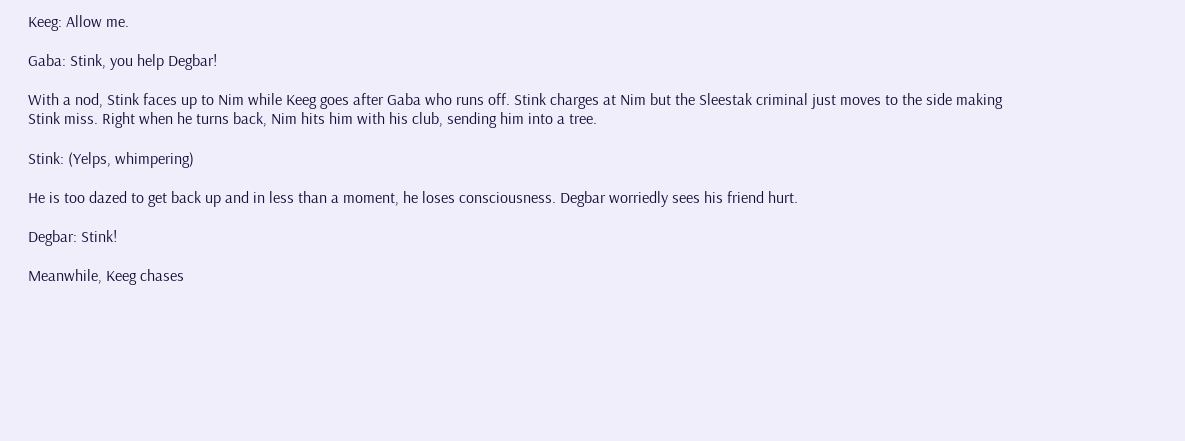Keeg: Allow me.

Gaba: Stink, you help Degbar!

With a nod, Stink faces up to Nim while Keeg goes after Gaba who runs off. Stink charges at Nim but the Sleestak criminal just moves to the side making Stink miss. Right when he turns back, Nim hits him with his club, sending him into a tree.

Stink: (Yelps, whimpering)

He is too dazed to get back up and in less than a moment, he loses consciousness. Degbar worriedly sees his friend hurt.

Degbar: Stink!

Meanwhile, Keeg chases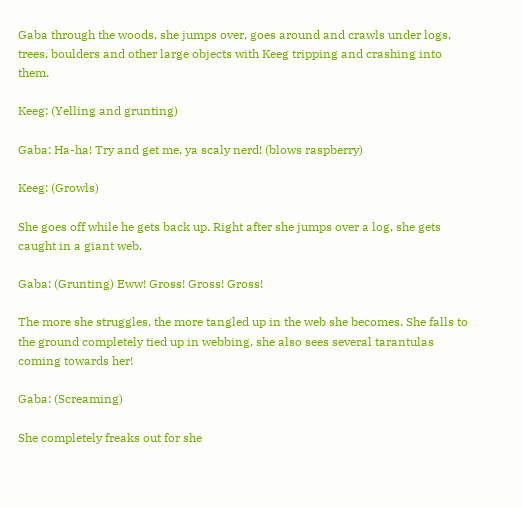Gaba through the woods, she jumps over, goes around and crawls under logs, trees, boulders and other large objects with Keeg tripping and crashing into them.

Keeg: (Yelling and grunting)

Gaba: Ha-ha! Try and get me, ya scaly nerd! (blows raspberry)

Keeg: (Growls)

She goes off while he gets back up. Right after she jumps over a log, she gets caught in a giant web.

Gaba: (Grunting) Eww! Gross! Gross! Gross!

The more she struggles, the more tangled up in the web she becomes. She falls to the ground completely tied up in webbing, she also sees several tarantulas coming towards her!

Gaba: (Screaming)

She completely freaks out for she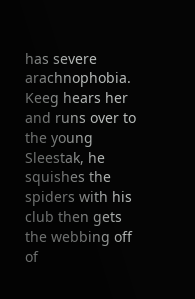has severe arachnophobia. Keeg hears her and runs over to the young Sleestak, he squishes the spiders with his club then gets the webbing off of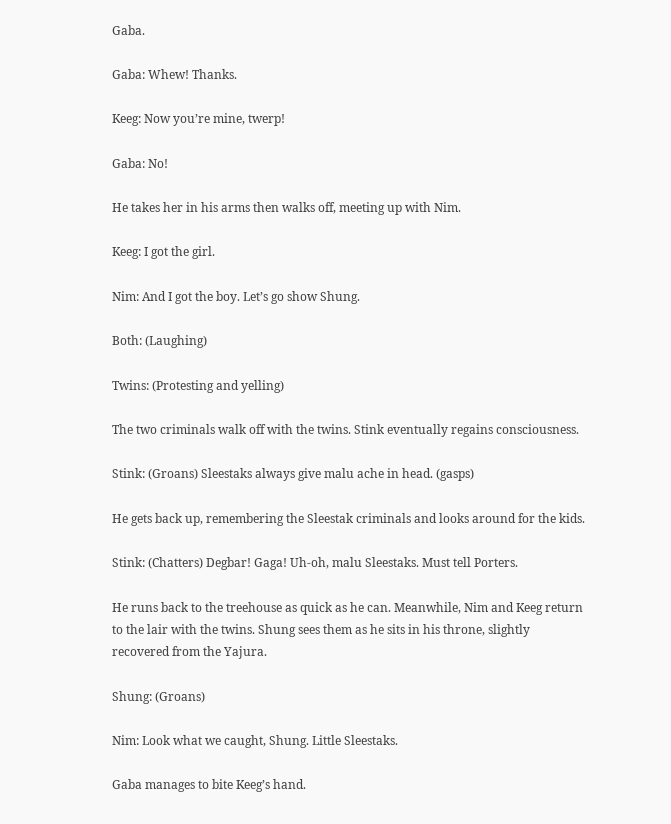Gaba.

Gaba: Whew! Thanks.

Keeg: Now you’re mine, twerp!

Gaba: No!

He takes her in his arms then walks off, meeting up with Nim.

Keeg: I got the girl.

Nim: And I got the boy. Let’s go show Shung.

Both: (Laughing)

Twins: (Protesting and yelling)

The two criminals walk off with the twins. Stink eventually regains consciousness.

Stink: (Groans) Sleestaks always give malu ache in head. (gasps)

He gets back up, remembering the Sleestak criminals and looks around for the kids.

Stink: (Chatters) Degbar! Gaga! Uh-oh, malu Sleestaks. Must tell Porters.

He runs back to the treehouse as quick as he can. Meanwhile, Nim and Keeg return to the lair with the twins. Shung sees them as he sits in his throne, slightly recovered from the Yajura.

Shung: (Groans)

Nim: Look what we caught, Shung. Little Sleestaks.

Gaba manages to bite Keeg’s hand.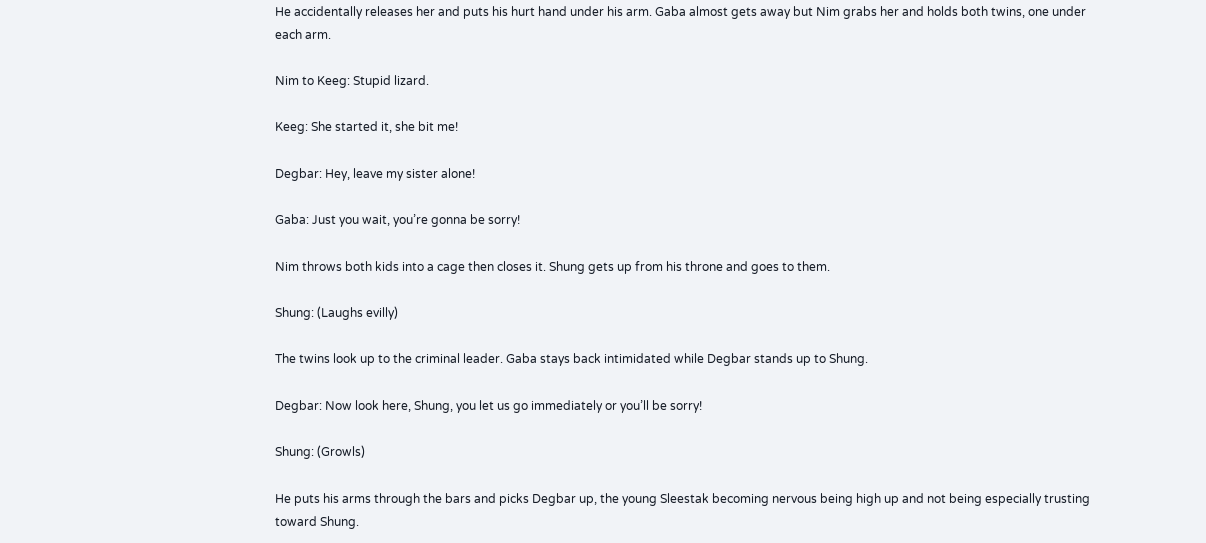He accidentally releases her and puts his hurt hand under his arm. Gaba almost gets away but Nim grabs her and holds both twins, one under each arm.

Nim to Keeg: Stupid lizard.

Keeg: She started it, she bit me!

Degbar: Hey, leave my sister alone!

Gaba: Just you wait, you’re gonna be sorry!

Nim throws both kids into a cage then closes it. Shung gets up from his throne and goes to them.

Shung: (Laughs evilly)

The twins look up to the criminal leader. Gaba stays back intimidated while Degbar stands up to Shung.

Degbar: Now look here, Shung, you let us go immediately or you’ll be sorry!

Shung: (Growls)

He puts his arms through the bars and picks Degbar up, the young Sleestak becoming nervous being high up and not being especially trusting toward Shung.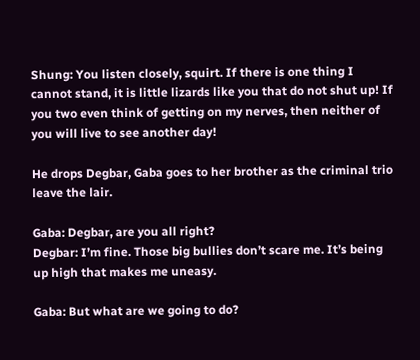Shung: You listen closely, squirt. If there is one thing I cannot stand, it is little lizards like you that do not shut up! If you two even think of getting on my nerves, then neither of you will live to see another day!

He drops Degbar, Gaba goes to her brother as the criminal trio leave the lair.

Gaba: Degbar, are you all right?
Degbar: I’m fine. Those big bullies don’t scare me. It’s being up high that makes me uneasy.

Gaba: But what are we going to do?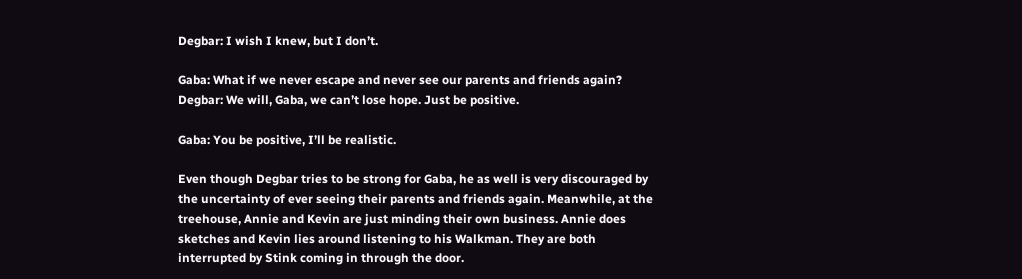Degbar: I wish I knew, but I don’t.

Gaba: What if we never escape and never see our parents and friends again?
Degbar: We will, Gaba, we can’t lose hope. Just be positive.

Gaba: You be positive, I’ll be realistic.

Even though Degbar tries to be strong for Gaba, he as well is very discouraged by the uncertainty of ever seeing their parents and friends again. Meanwhile, at the treehouse, Annie and Kevin are just minding their own business. Annie does sketches and Kevin lies around listening to his Walkman. They are both interrupted by Stink coming in through the door.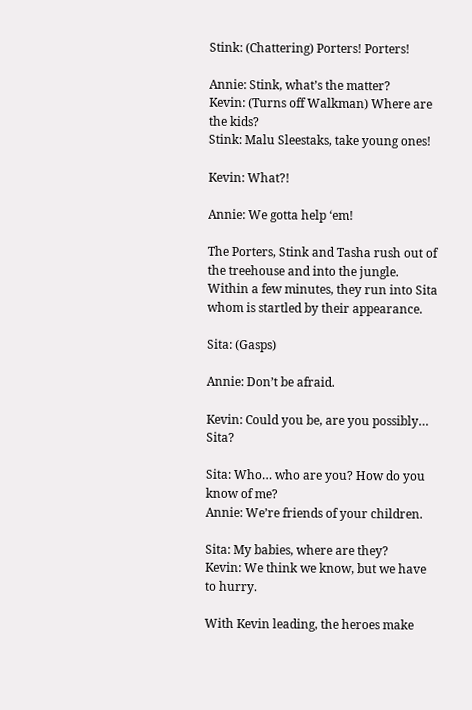Stink: (Chattering) Porters! Porters!

Annie: Stink, what’s the matter?
Kevin: (Turns off Walkman) Where are the kids?
Stink: Malu Sleestaks, take young ones!

Kevin: What?!

Annie: We gotta help ‘em!

The Porters, Stink and Tasha rush out of the treehouse and into the jungle. Within a few minutes, they run into Sita whom is startled by their appearance.

Sita: (Gasps)

Annie: Don’t be afraid.

Kevin: Could you be, are you possibly… Sita?

Sita: Who… who are you? How do you know of me?
Annie: We’re friends of your children.

Sita: My babies, where are they?
Kevin: We think we know, but we have to hurry.

With Kevin leading, the heroes make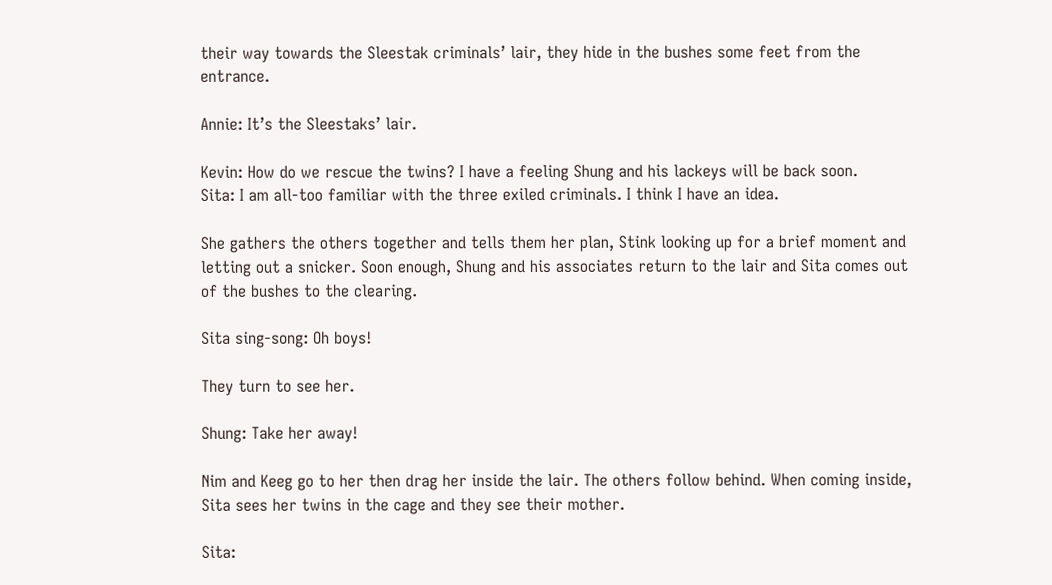their way towards the Sleestak criminals’ lair, they hide in the bushes some feet from the entrance.

Annie: It’s the Sleestaks’ lair.

Kevin: How do we rescue the twins? I have a feeling Shung and his lackeys will be back soon.
Sita: I am all-too familiar with the three exiled criminals. I think I have an idea.

She gathers the others together and tells them her plan, Stink looking up for a brief moment and letting out a snicker. Soon enough, Shung and his associates return to the lair and Sita comes out of the bushes to the clearing.

Sita sing-song: Oh boys!

They turn to see her.

Shung: Take her away!

Nim and Keeg go to her then drag her inside the lair. The others follow behind. When coming inside, Sita sees her twins in the cage and they see their mother.

Sita: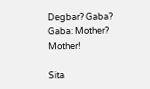Degbar? Gaba?
Gaba: Mother? Mother!

Sita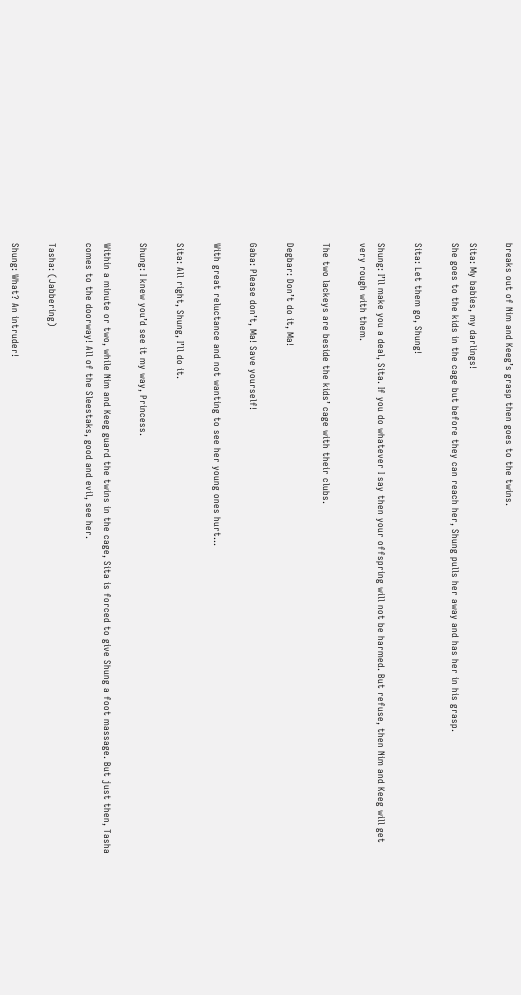breaks out of Nim and Keeg’s grasp then goes to the twins.

Sita: My babies, my darlings!
She goes to the kids in the cage but before they can reach her, Shung pulls her away and has her in his grasp.

Sita: Let them go, Shung!

Shung: I’ll make you a deal, Sita. If you do whatever I say then your offspring will not be harmed. But refuse, then Nim and Keeg will get very rough with them.

The two lackeys are beside the kids’ cage with their clubs.

Degbar: Don’t do it, Ma!

Gaba: Please don’t, Ma! Save yourself!

With great reluctance and not wanting to see her young ones hurt…

Sita: All right, Shung, I’ll do it.

Shung: I knew you’d see it my way, Princess.

Within a minute or two, while Nim and Keeg guard the twins in the cage, Sita is forced to give Shung a foot massage. But just then, Tasha comes to the doorway! All of the Sleestaks, good and evil, see her.

Tasha: (Jabbering)

Shung: What? An intruder!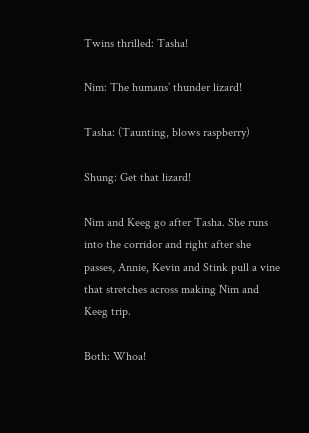Twins thrilled: Tasha!

Nim: The humans’ thunder lizard!

Tasha: (Taunting, blows raspberry)

Shung: Get that lizard!

Nim and Keeg go after Tasha. She runs into the corridor and right after she passes, Annie, Kevin and Stink pull a vine that stretches across making Nim and Keeg trip.

Both: Whoa!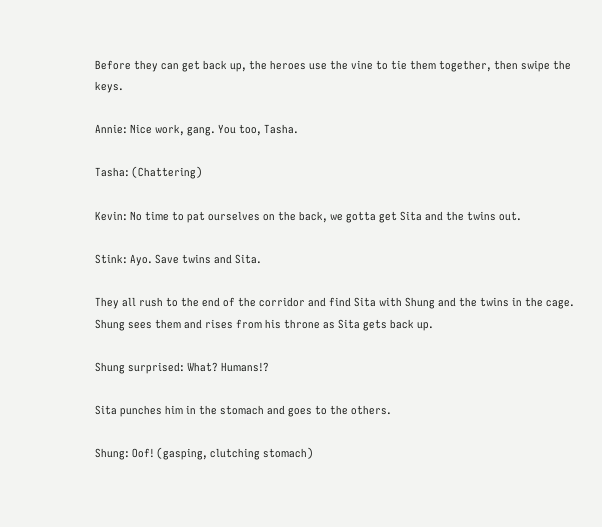Before they can get back up, the heroes use the vine to tie them together, then swipe the keys.

Annie: Nice work, gang. You too, Tasha.

Tasha: (Chattering)

Kevin: No time to pat ourselves on the back, we gotta get Sita and the twins out.

Stink: Ayo. Save twins and Sita.

They all rush to the end of the corridor and find Sita with Shung and the twins in the cage. Shung sees them and rises from his throne as Sita gets back up.

Shung surprised: What? Humans!?

Sita punches him in the stomach and goes to the others.

Shung: Oof! (gasping, clutching stomach)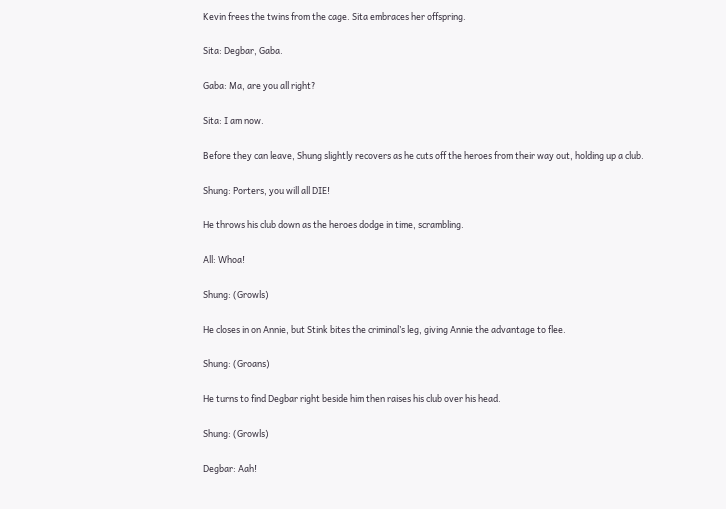Kevin frees the twins from the cage. Sita embraces her offspring.

Sita: Degbar, Gaba.

Gaba: Ma, are you all right?

Sita: I am now.

Before they can leave, Shung slightly recovers as he cuts off the heroes from their way out, holding up a club.

Shung: Porters, you will all DIE!

He throws his club down as the heroes dodge in time, scrambling.

All: Whoa!

Shung: (Growls)

He closes in on Annie, but Stink bites the criminal’s leg, giving Annie the advantage to flee.

Shung: (Groans)

He turns to find Degbar right beside him then raises his club over his head.

Shung: (Growls)

Degbar: Aah!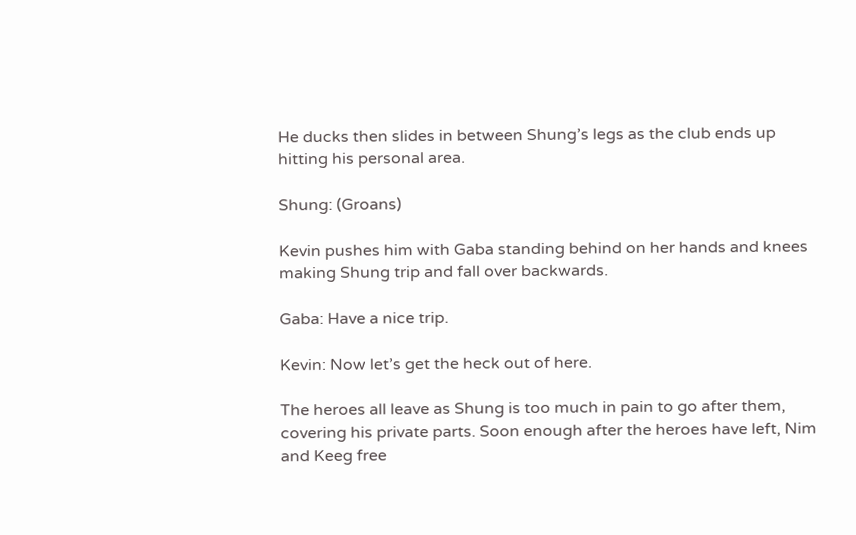He ducks then slides in between Shung’s legs as the club ends up hitting his personal area.

Shung: (Groans)

Kevin pushes him with Gaba standing behind on her hands and knees making Shung trip and fall over backwards.

Gaba: Have a nice trip.

Kevin: Now let’s get the heck out of here.

The heroes all leave as Shung is too much in pain to go after them, covering his private parts. Soon enough after the heroes have left, Nim and Keeg free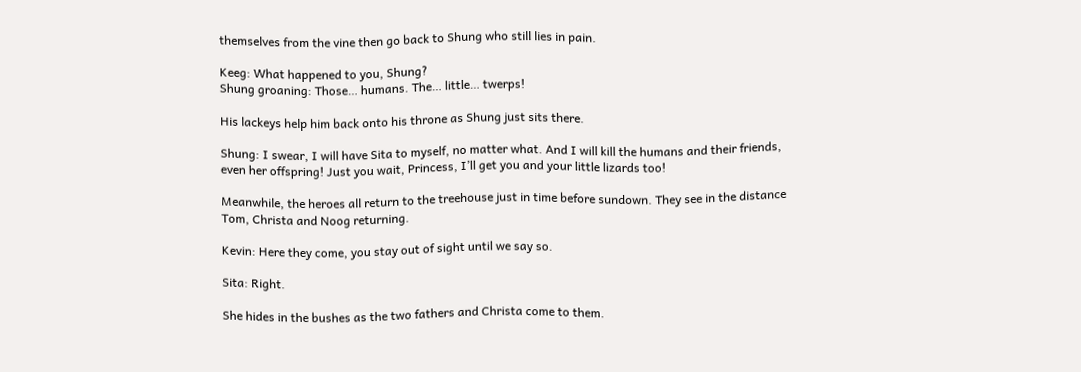themselves from the vine then go back to Shung who still lies in pain.

Keeg: What happened to you, Shung?
Shung groaning: Those… humans. The… little… twerps!

His lackeys help him back onto his throne as Shung just sits there.

Shung: I swear, I will have Sita to myself, no matter what. And I will kill the humans and their friends, even her offspring! Just you wait, Princess, I’ll get you and your little lizards too!

Meanwhile, the heroes all return to the treehouse just in time before sundown. They see in the distance Tom, Christa and Noog returning.

Kevin: Here they come, you stay out of sight until we say so.

Sita: Right.

She hides in the bushes as the two fathers and Christa come to them.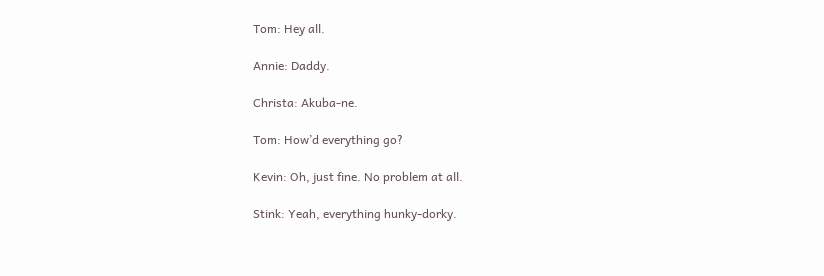Tom: Hey all.

Annie: Daddy.

Christa: Akuba-ne.

Tom: How’d everything go?

Kevin: Oh, just fine. No problem at all.

Stink: Yeah, everything hunky-dorky.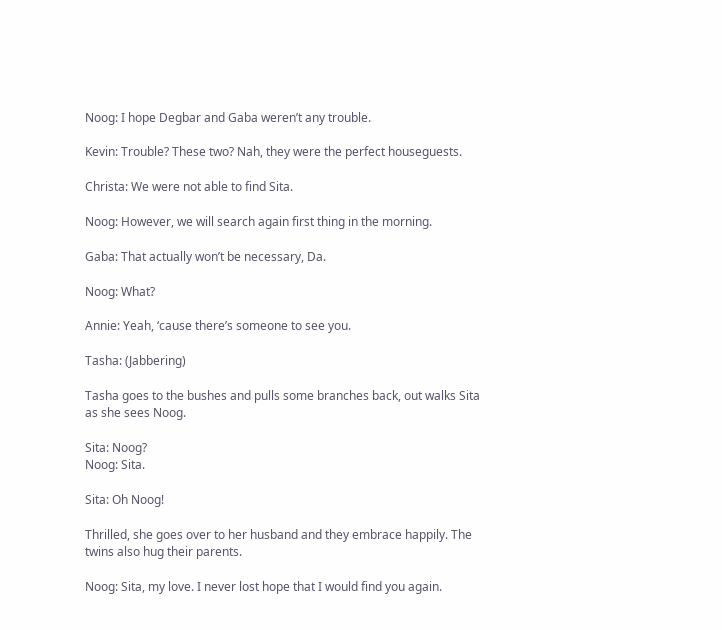Noog: I hope Degbar and Gaba weren’t any trouble.

Kevin: Trouble? These two? Nah, they were the perfect houseguests.

Christa: We were not able to find Sita.

Noog: However, we will search again first thing in the morning.

Gaba: That actually won’t be necessary, Da.

Noog: What?

Annie: Yeah, ‘cause there’s someone to see you.

Tasha: (Jabbering)

Tasha goes to the bushes and pulls some branches back, out walks Sita as she sees Noog.

Sita: Noog?
Noog: Sita.

Sita: Oh Noog!

Thrilled, she goes over to her husband and they embrace happily. The twins also hug their parents.

Noog: Sita, my love. I never lost hope that I would find you again.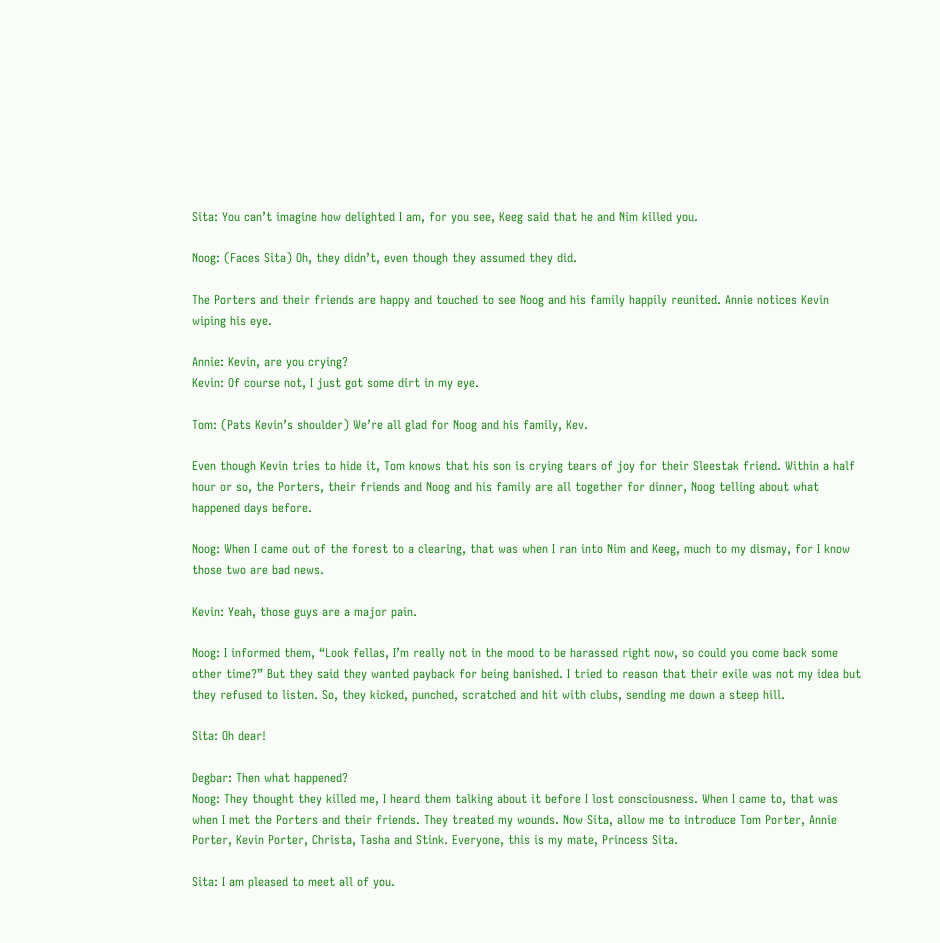Sita: You can’t imagine how delighted I am, for you see, Keeg said that he and Nim killed you.

Noog: (Faces Sita) Oh, they didn’t, even though they assumed they did.

The Porters and their friends are happy and touched to see Noog and his family happily reunited. Annie notices Kevin wiping his eye.

Annie: Kevin, are you crying?
Kevin: Of course not, I just got some dirt in my eye.

Tom: (Pats Kevin’s shoulder) We’re all glad for Noog and his family, Kev.

Even though Kevin tries to hide it, Tom knows that his son is crying tears of joy for their Sleestak friend. Within a half hour or so, the Porters, their friends and Noog and his family are all together for dinner, Noog telling about what happened days before.

Noog: When I came out of the forest to a clearing, that was when I ran into Nim and Keeg, much to my dismay, for I know those two are bad news.

Kevin: Yeah, those guys are a major pain.

Noog: I informed them, “Look fellas, I’m really not in the mood to be harassed right now, so could you come back some other time?” But they said they wanted payback for being banished. I tried to reason that their exile was not my idea but they refused to listen. So, they kicked, punched, scratched and hit with clubs, sending me down a steep hill.

Sita: Oh dear!

Degbar: Then what happened?
Noog: They thought they killed me, I heard them talking about it before I lost consciousness. When I came to, that was when I met the Porters and their friends. They treated my wounds. Now Sita, allow me to introduce Tom Porter, Annie Porter, Kevin Porter, Christa, Tasha and Stink. Everyone, this is my mate, Princess Sita.

Sita: I am pleased to meet all of you.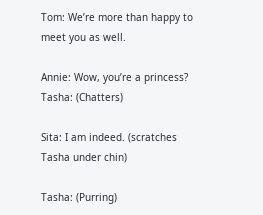Tom: We’re more than happy to meet you as well.

Annie: Wow, you’re a princess?
Tasha: (Chatters)

Sita: I am indeed. (scratches Tasha under chin)

Tasha: (Purring)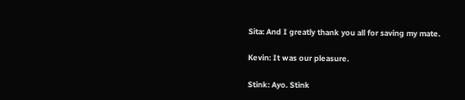Sita: And I greatly thank you all for saving my mate.

Kevin: It was our pleasure.

Stink: Ayo. Stink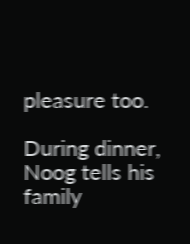pleasure too.

During dinner, Noog tells his family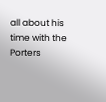all about his time with the Porters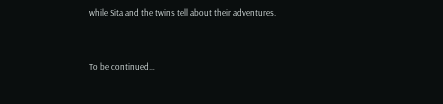while Sita and the twins tell about their adventures.


To be continued…